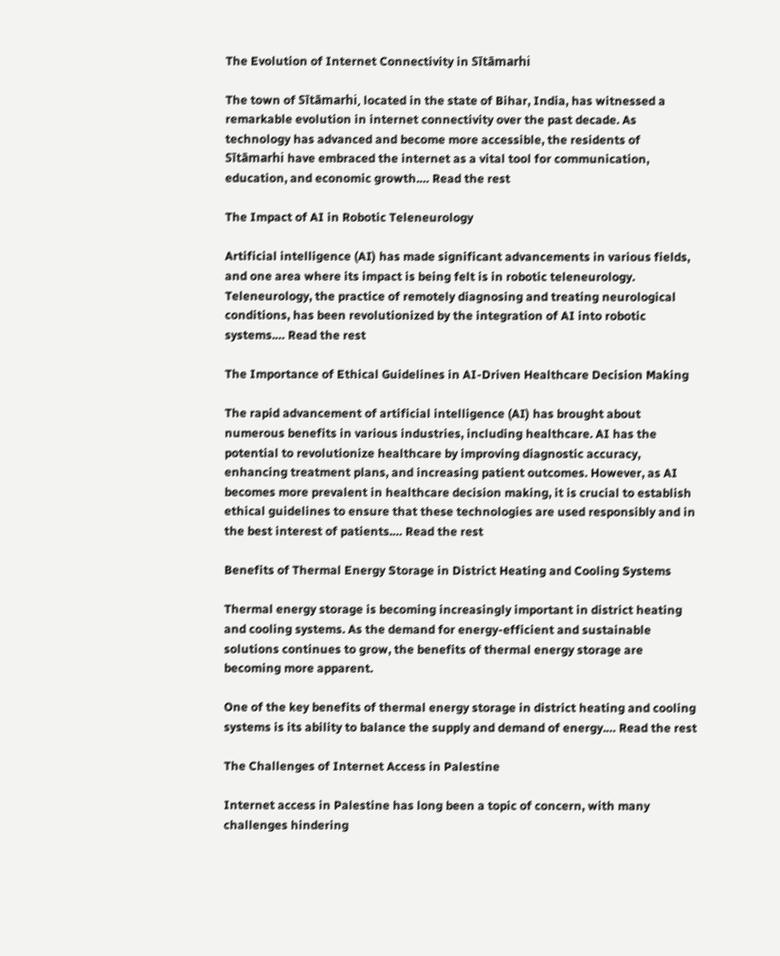The Evolution of Internet Connectivity in Sītāmarhi

The town of Sītāmarhi, located in the state of Bihar, India, has witnessed a remarkable evolution in internet connectivity over the past decade. As technology has advanced and become more accessible, the residents of Sītāmarhi have embraced the internet as a vital tool for communication, education, and economic growth.… Read the rest

The Impact of AI in Robotic Teleneurology

Artificial intelligence (AI) has made significant advancements in various fields, and one area where its impact is being felt is in robotic teleneurology. Teleneurology, the practice of remotely diagnosing and treating neurological conditions, has been revolutionized by the integration of AI into robotic systems.… Read the rest

The Importance of Ethical Guidelines in AI-Driven Healthcare Decision Making

The rapid advancement of artificial intelligence (AI) has brought about numerous benefits in various industries, including healthcare. AI has the potential to revolutionize healthcare by improving diagnostic accuracy, enhancing treatment plans, and increasing patient outcomes. However, as AI becomes more prevalent in healthcare decision making, it is crucial to establish ethical guidelines to ensure that these technologies are used responsibly and in the best interest of patients.… Read the rest

Benefits of Thermal Energy Storage in District Heating and Cooling Systems

Thermal energy storage is becoming increasingly important in district heating and cooling systems. As the demand for energy-efficient and sustainable solutions continues to grow, the benefits of thermal energy storage are becoming more apparent.

One of the key benefits of thermal energy storage in district heating and cooling systems is its ability to balance the supply and demand of energy.… Read the rest

The Challenges of Internet Access in Palestine

Internet access in Palestine has long been a topic of concern, with many challenges hindering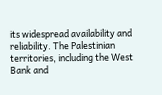its widespread availability and reliability. The Palestinian territories, including the West Bank and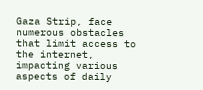Gaza Strip, face numerous obstacles that limit access to the internet, impacting various aspects of daily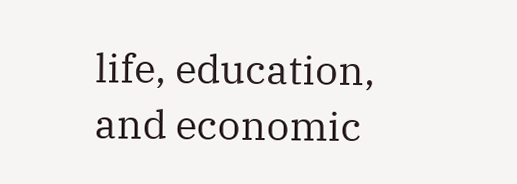life, education, and economic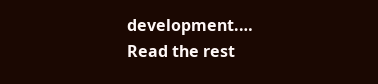development.… Read the rest